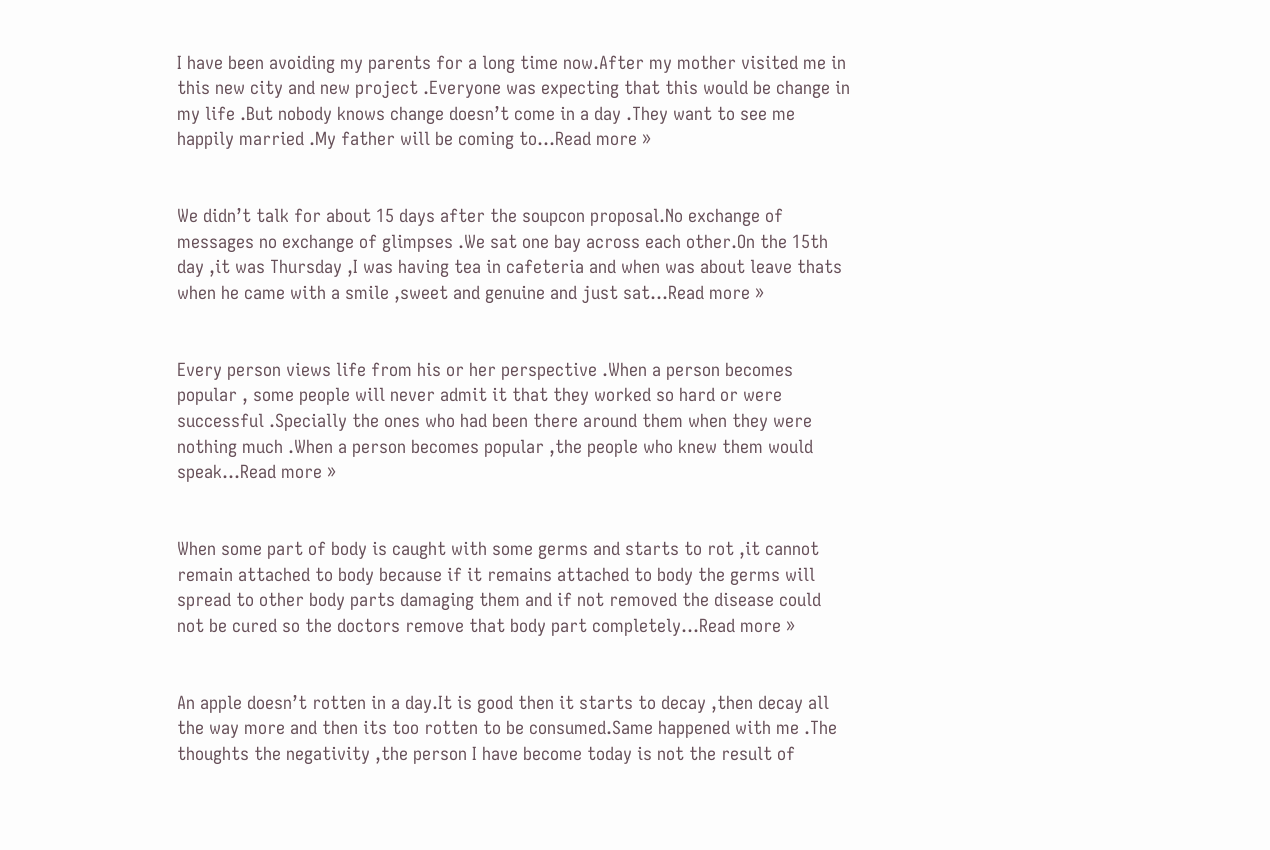I have been avoiding my parents for a long time now.After my mother visited me in this new city and new project .Everyone was expecting that this would be change in my life .But nobody knows change doesn’t come in a day .They want to see me happily married .My father will be coming to…Read more »


We didn’t talk for about 15 days after the soupcon proposal.No exchange of messages no exchange of glimpses .We sat one bay across each other.On the 15th day ,it was Thursday ,I was having tea in cafeteria and when was about leave thats when he came with a smile ,sweet and genuine and just sat…Read more »


Every person views life from his or her perspective .When a person becomes popular , some people will never admit it that they worked so hard or were successful .Specially the ones who had been there around them when they were nothing much .When a person becomes popular ,the people who knew them would speak…Read more »


When some part of body is caught with some germs and starts to rot ,it cannot remain attached to body because if it remains attached to body the germs will spread to other body parts damaging them and if not removed the disease could not be cured so the doctors remove that body part completely…Read more »


An apple doesn’t rotten in a day.It is good then it starts to decay ,then decay all the way more and then its too rotten to be consumed.Same happened with me .The thoughts the negativity ,the person I have become today is not the result of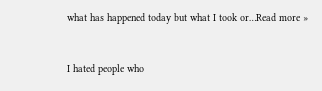what has happened today but what I took or…Read more »


I hated people who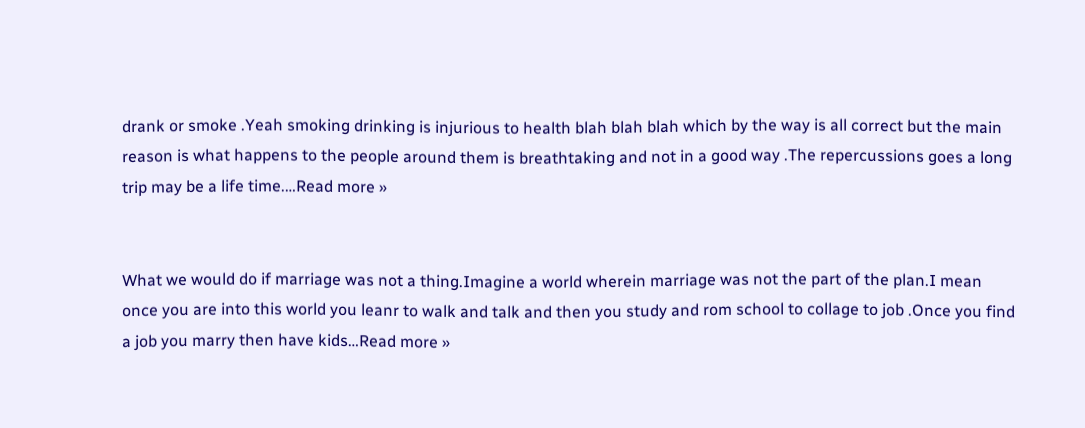drank or smoke .Yeah smoking drinking is injurious to health blah blah blah which by the way is all correct but the main reason is what happens to the people around them is breathtaking and not in a good way .The repercussions goes a long trip may be a life time.…Read more »


What we would do if marriage was not a thing.Imagine a world wherein marriage was not the part of the plan.I mean once you are into this world you leanr to walk and talk and then you study and rom school to collage to job .Once you find a job you marry then have kids…Read more »